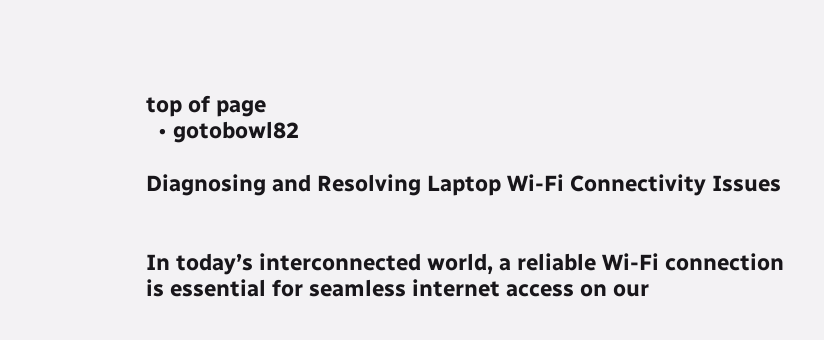top of page
  • gotobowl82

Diagnosing and Resolving Laptop Wi-Fi Connectivity Issues


In today’s interconnected world, a reliable Wi-Fi connection is essential for seamless internet access on our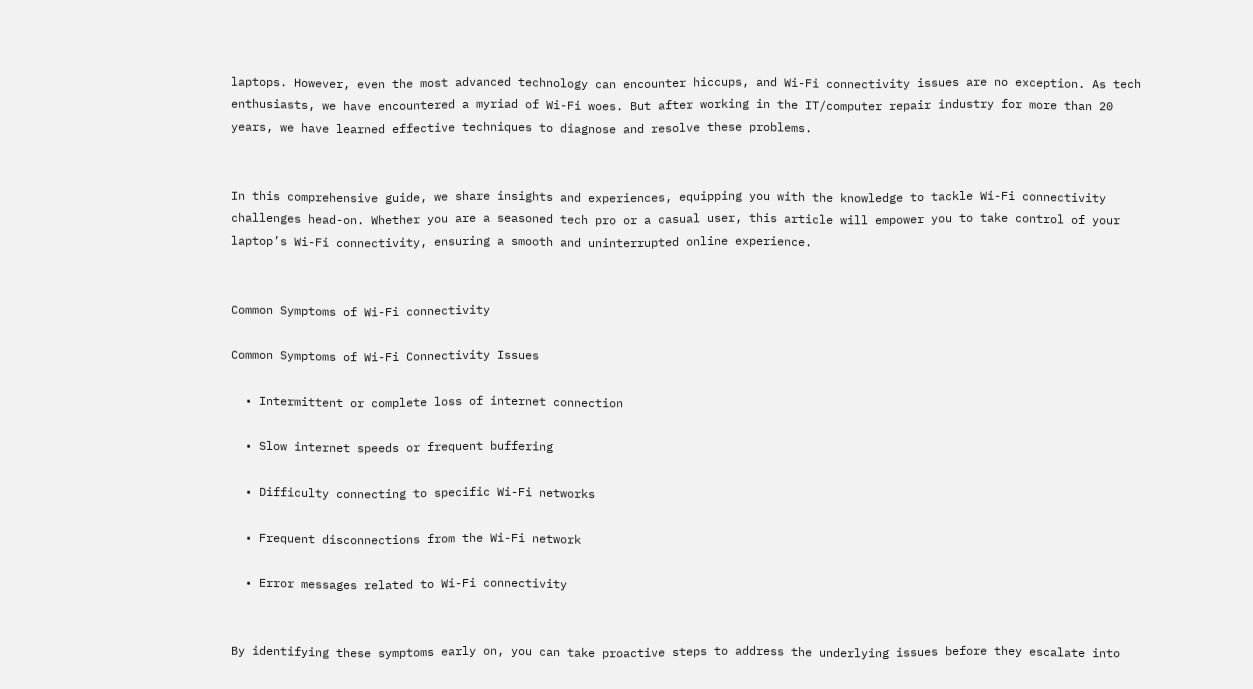laptops. However, even the most advanced technology can encounter hiccups, and Wi-Fi connectivity issues are no exception. As tech enthusiasts, we have encountered a myriad of Wi-Fi woes. But after working in the IT/computer repair industry for more than 20 years, we have learned effective techniques to diagnose and resolve these problems.


In this comprehensive guide, we share insights and experiences, equipping you with the knowledge to tackle Wi-Fi connectivity challenges head-on. Whether you are a seasoned tech pro or a casual user, this article will empower you to take control of your laptop’s Wi-Fi connectivity, ensuring a smooth and uninterrupted online experience.


Common Symptoms of Wi-Fi connectivity

Common Symptoms of Wi-Fi Connectivity Issues

  • Intermittent or complete loss of internet connection

  • Slow internet speeds or frequent buffering

  • Difficulty connecting to specific Wi-Fi networks

  • Frequent disconnections from the Wi-Fi network

  • Error messages related to Wi-Fi connectivity


By identifying these symptoms early on, you can take proactive steps to address the underlying issues before they escalate into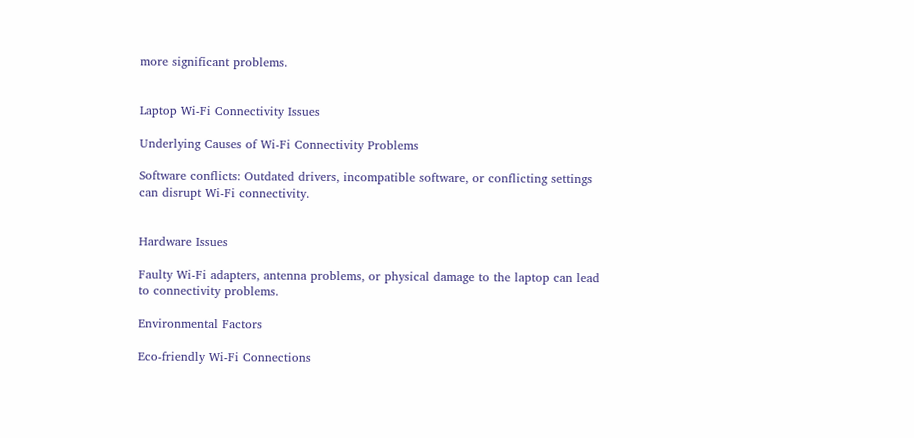more significant problems.


Laptop Wi-Fi Connectivity Issues

Underlying Causes of Wi-Fi Connectivity Problems

Software conflicts: Outdated drivers, incompatible software, or conflicting settings can disrupt Wi-Fi connectivity.


Hardware Issues

Faulty Wi-Fi adapters, antenna problems, or physical damage to the laptop can lead to connectivity problems.

Environmental Factors

Eco-friendly Wi-Fi Connections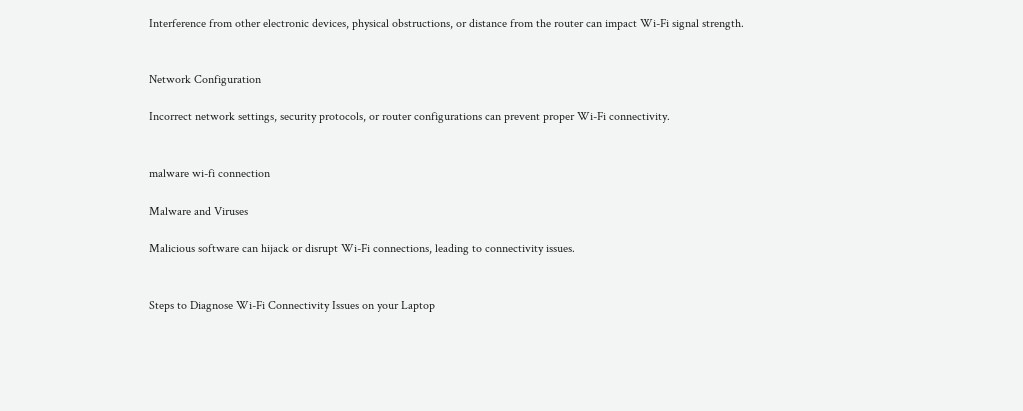Interference from other electronic devices, physical obstructions, or distance from the router can impact Wi-Fi signal strength.


Network Configuration

Incorrect network settings, security protocols, or router configurations can prevent proper Wi-Fi connectivity.


malware wi-fi connection

Malware and Viruses

Malicious software can hijack or disrupt Wi-Fi connections, leading to connectivity issues.


Steps to Diagnose Wi-Fi Connectivity Issues on your Laptop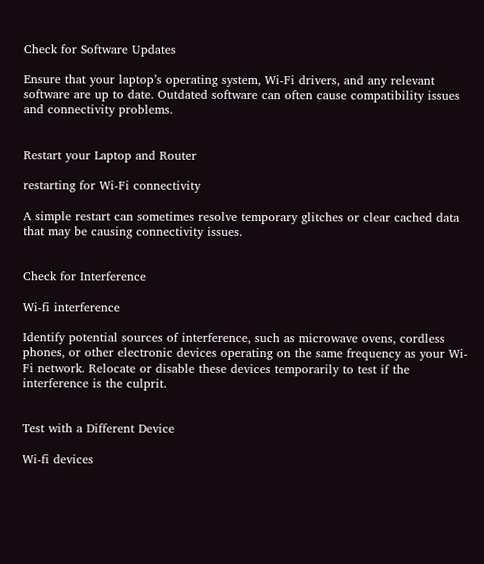Check for Software Updates

Ensure that your laptop’s operating system, Wi-Fi drivers, and any relevant software are up to date. Outdated software can often cause compatibility issues and connectivity problems.


Restart your Laptop and Router

restarting for Wi-Fi connectivity

A simple restart can sometimes resolve temporary glitches or clear cached data that may be causing connectivity issues.


Check for Interference

Wi-fi interference

Identify potential sources of interference, such as microwave ovens, cordless phones, or other electronic devices operating on the same frequency as your Wi-Fi network. Relocate or disable these devices temporarily to test if the interference is the culprit.


Test with a Different Device

Wi-fi devices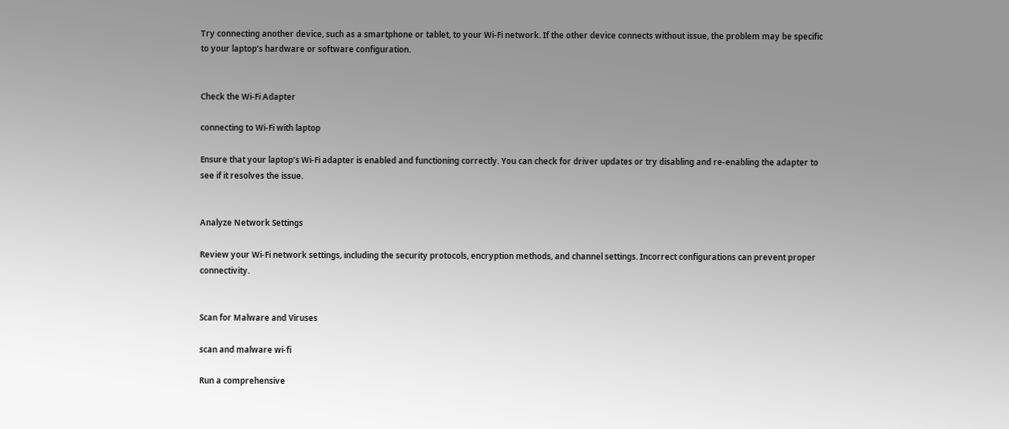Try connecting another device, such as a smartphone or tablet, to your Wi-Fi network. If the other device connects without issue, the problem may be specific to your laptop’s hardware or software configuration.


Check the Wi-Fi Adapter

connecting to Wi-Fi with laptop

Ensure that your laptop’s Wi-Fi adapter is enabled and functioning correctly. You can check for driver updates or try disabling and re-enabling the adapter to see if it resolves the issue.


Analyze Network Settings

Review your Wi-Fi network settings, including the security protocols, encryption methods, and channel settings. Incorrect configurations can prevent proper connectivity.


Scan for Malware and Viruses

scan and malware wi-fi

Run a comprehensive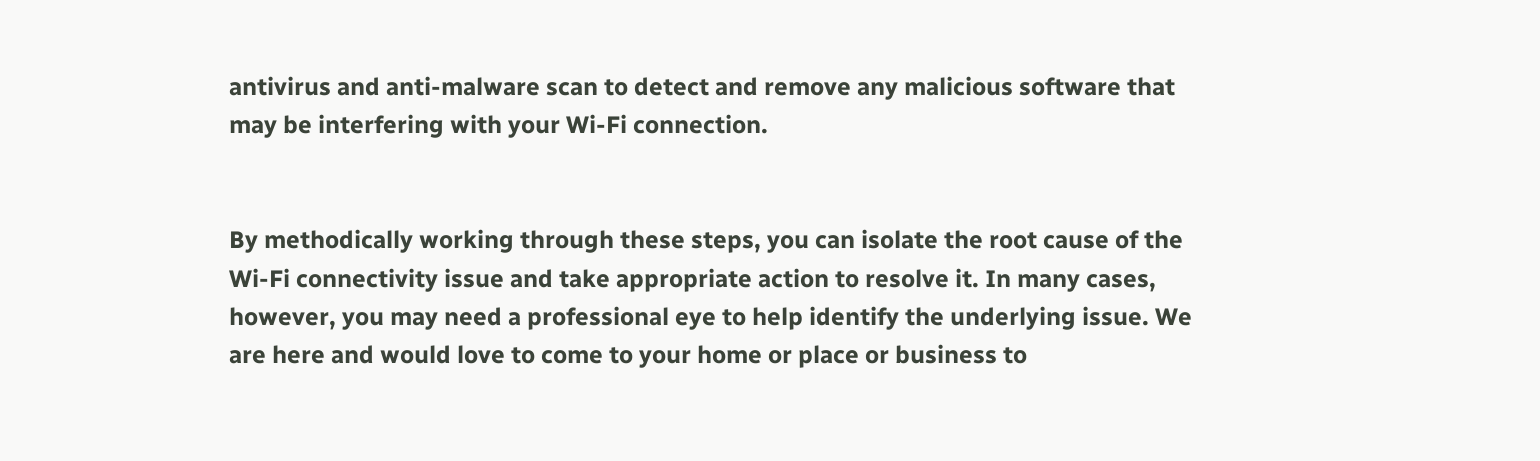antivirus and anti-malware scan to detect and remove any malicious software that may be interfering with your Wi-Fi connection.


By methodically working through these steps, you can isolate the root cause of the Wi-Fi connectivity issue and take appropriate action to resolve it. In many cases, however, you may need a professional eye to help identify the underlying issue. We are here and would love to come to your home or place or business to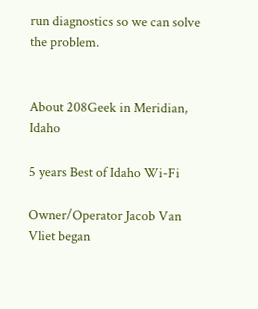run diagnostics so we can solve the problem.


About 208Geek in Meridian, Idaho

5 years Best of Idaho Wi-Fi

Owner/Operator Jacob Van Vliet began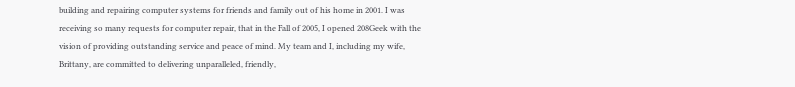building and repairing computer systems for friends and family out of his home in 2001. I was receiving so many requests for computer repair, that in the Fall of 2005, I opened 208Geek with the vision of providing outstanding service and peace of mind. My team and I, including my wife, Brittany, are committed to delivering unparalleled, friendly,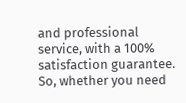and professional service, with a 100% satisfaction guarantee. So, whether you need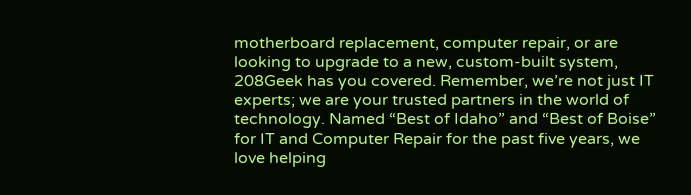motherboard replacement, computer repair, or are looking to upgrade to a new, custom-built system, 208Geek has you covered. Remember, we’re not just IT experts; we are your trusted partners in the world of technology. Named “Best of Idaho” and “Best of Boise” for IT and Computer Repair for the past five years, we love helping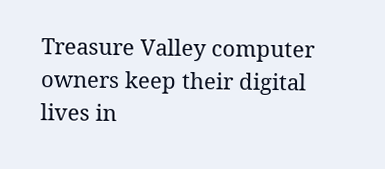Treasure Valley computer owners keep their digital lives in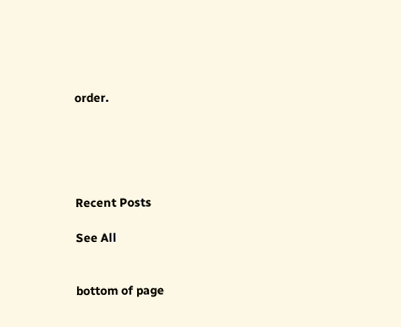order.





Recent Posts

See All


bottom of page